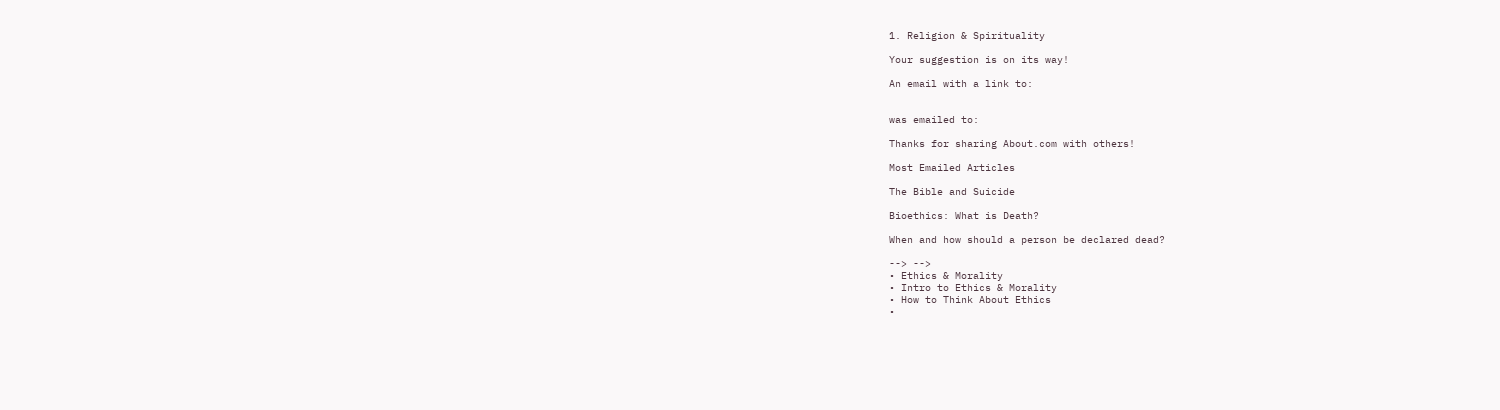1. Religion & Spirituality

Your suggestion is on its way!

An email with a link to:


was emailed to:

Thanks for sharing About.com with others!

Most Emailed Articles

The Bible and Suicide

Bioethics: What is Death?

When and how should a person be declared dead?

--> -->
• Ethics & Morality
• Intro to Ethics & Morality
• How to Think About Ethics
•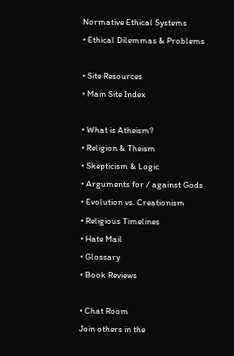Normative Ethical Systems
• Ethical Dilemmas & Problems

• Site Resources
• Main Site Index

• What is Atheism?
• Religion & Theism
• Skepticism & Logic
• Arguments for / against Gods
• Evolution vs. Creationism
• Religious Timelines
• Hate Mail
• Glossary
• Book Reviews

• Chat Room
Join others in the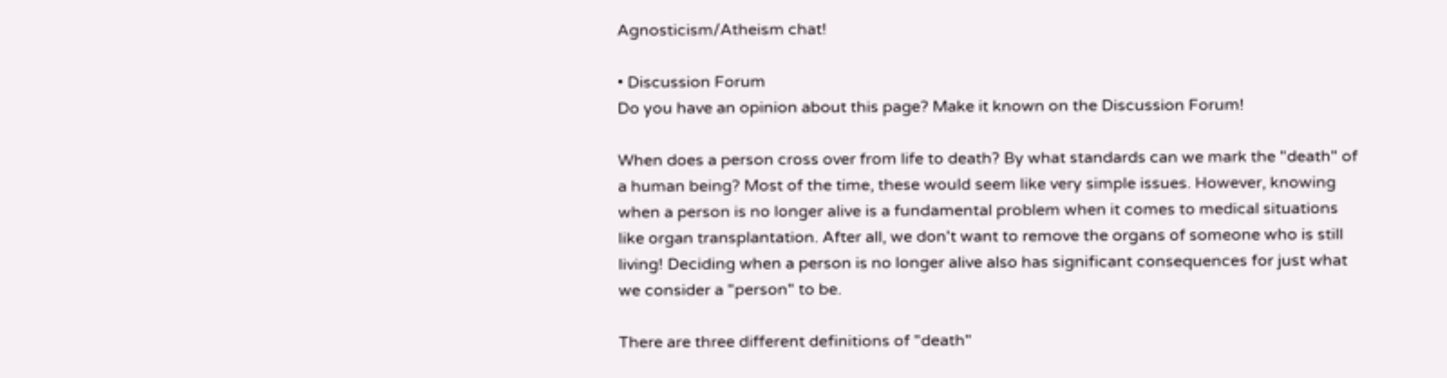Agnosticism/Atheism chat!

• Discussion Forum
Do you have an opinion about this page? Make it known on the Discussion Forum!

When does a person cross over from life to death? By what standards can we mark the "death" of a human being? Most of the time, these would seem like very simple issues. However, knowing when a person is no longer alive is a fundamental problem when it comes to medical situations like organ transplantation. After all, we don't want to remove the organs of someone who is still living! Deciding when a person is no longer alive also has significant consequences for just what we consider a "person" to be.

There are three different definitions of "death"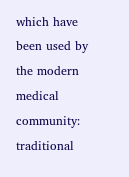which have been used by the modern medical community: traditional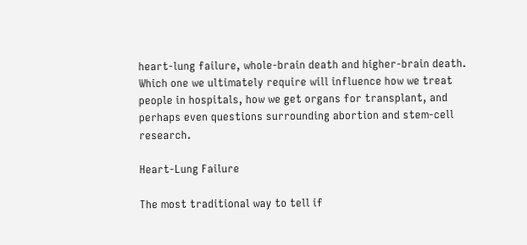heart-lung failure, whole-brain death and higher-brain death. Which one we ultimately require will influence how we treat people in hospitals, how we get organs for transplant, and perhaps even questions surrounding abortion and stem-cell research.

Heart-Lung Failure

The most traditional way to tell if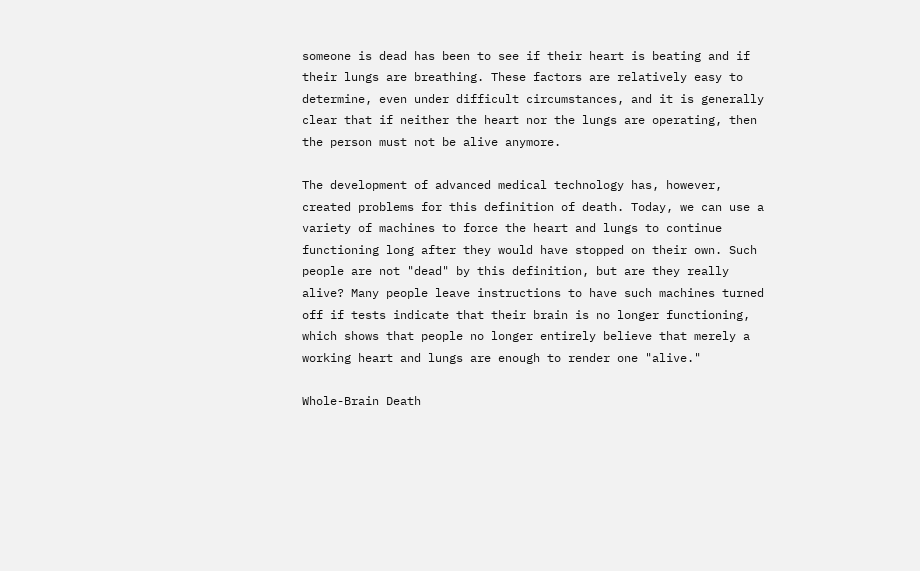someone is dead has been to see if their heart is beating and if their lungs are breathing. These factors are relatively easy to determine, even under difficult circumstances, and it is generally clear that if neither the heart nor the lungs are operating, then the person must not be alive anymore.

The development of advanced medical technology has, however, created problems for this definition of death. Today, we can use a variety of machines to force the heart and lungs to continue functioning long after they would have stopped on their own. Such people are not "dead" by this definition, but are they really alive? Many people leave instructions to have such machines turned off if tests indicate that their brain is no longer functioning, which shows that people no longer entirely believe that merely a working heart and lungs are enough to render one "alive."

Whole-Brain Death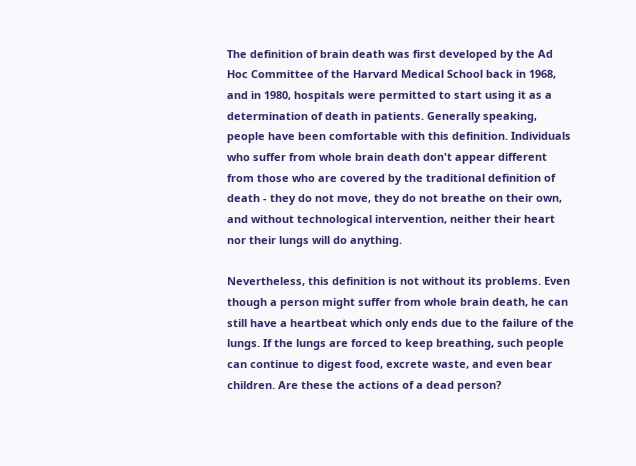The definition of brain death was first developed by the Ad Hoc Committee of the Harvard Medical School back in 1968, and in 1980, hospitals were permitted to start using it as a determination of death in patients. Generally speaking, people have been comfortable with this definition. Individuals who suffer from whole brain death don't appear different from those who are covered by the traditional definition of death - they do not move, they do not breathe on their own, and without technological intervention, neither their heart nor their lungs will do anything.

Nevertheless, this definition is not without its problems. Even though a person might suffer from whole brain death, he can still have a heartbeat which only ends due to the failure of the lungs. If the lungs are forced to keep breathing, such people can continue to digest food, excrete waste, and even bear children. Are these the actions of a dead person?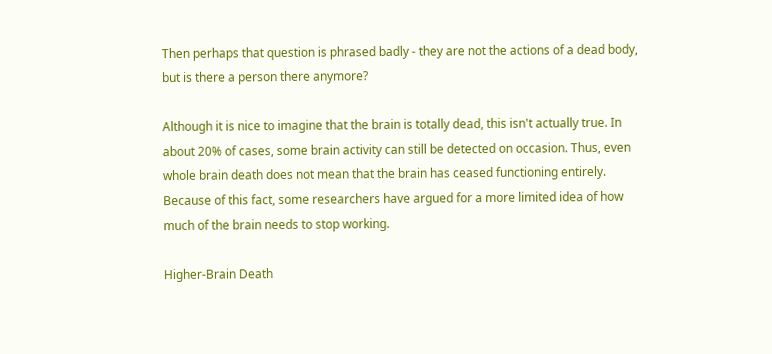Then perhaps that question is phrased badly - they are not the actions of a dead body, but is there a person there anymore?

Although it is nice to imagine that the brain is totally dead, this isn't actually true. In about 20% of cases, some brain activity can still be detected on occasion. Thus, even whole brain death does not mean that the brain has ceased functioning entirely. Because of this fact, some researchers have argued for a more limited idea of how much of the brain needs to stop working.

Higher-Brain Death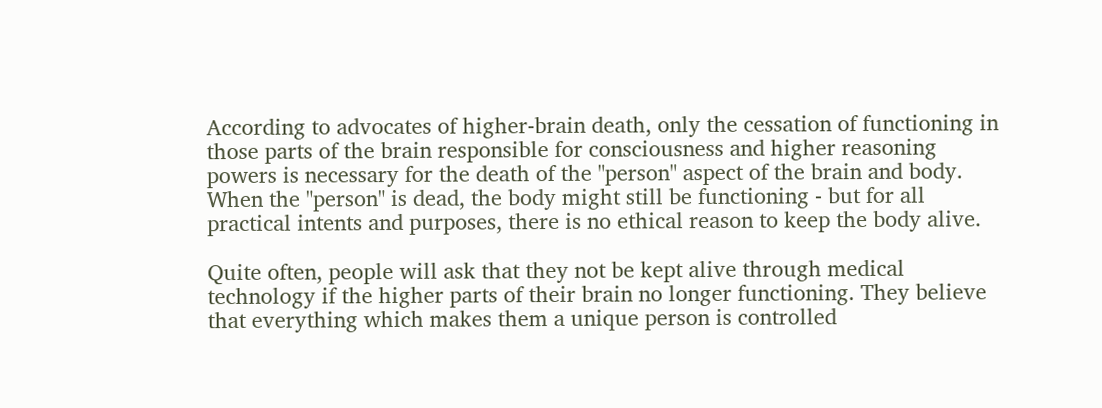According to advocates of higher-brain death, only the cessation of functioning in those parts of the brain responsible for consciousness and higher reasoning powers is necessary for the death of the "person" aspect of the brain and body. When the "person" is dead, the body might still be functioning - but for all practical intents and purposes, there is no ethical reason to keep the body alive.

Quite often, people will ask that they not be kept alive through medical technology if the higher parts of their brain no longer functioning. They believe that everything which makes them a unique person is controlled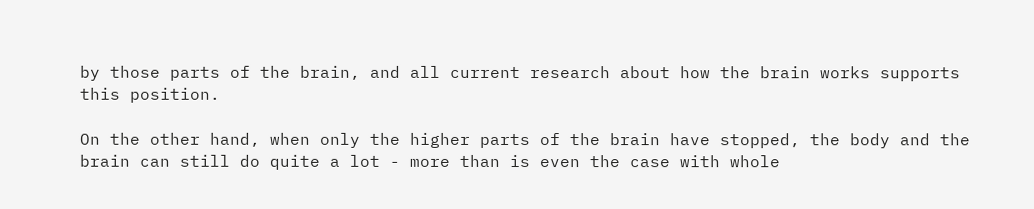by those parts of the brain, and all current research about how the brain works supports this position.

On the other hand, when only the higher parts of the brain have stopped, the body and the brain can still do quite a lot - more than is even the case with whole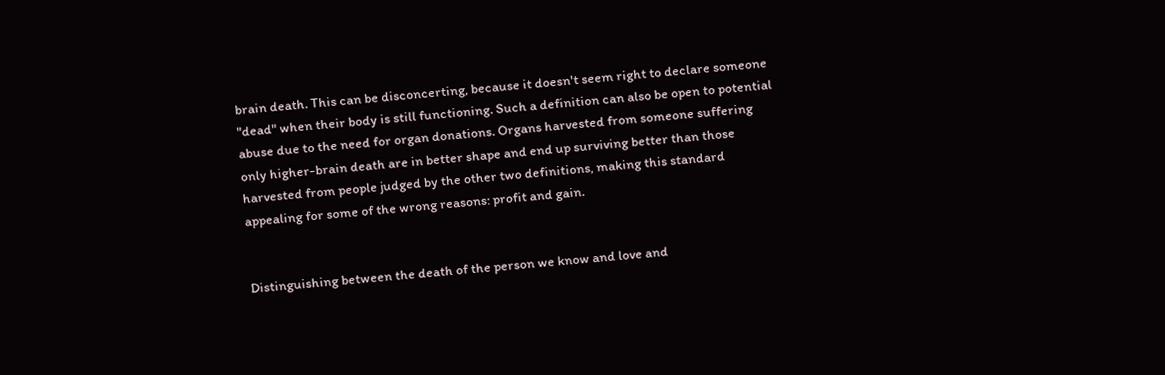brain death. This can be disconcerting, because it doesn't seem right to declare someone "dead" when their body is still functioning. Such a definition can also be open to potential abuse due to the need for organ donations. Organs harvested from someone suffering only higher-brain death are in better shape and end up surviving better than those harvested from people judged by the other two definitions, making this standard appealing for some of the wrong reasons: profit and gain.


Distinguishing between the death of the person we know and love and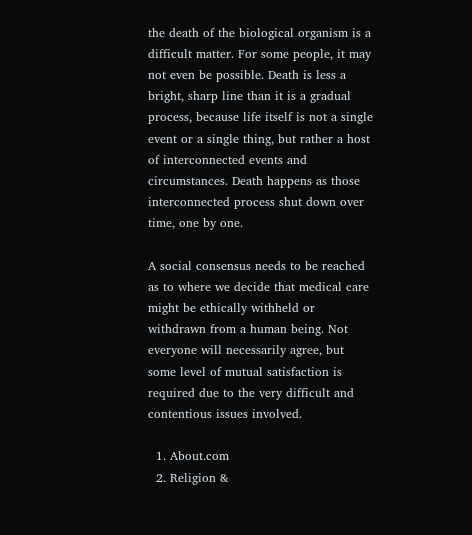the death of the biological organism is a difficult matter. For some people, it may not even be possible. Death is less a bright, sharp line than it is a gradual process, because life itself is not a single event or a single thing, but rather a host of interconnected events and circumstances. Death happens as those interconnected process shut down over time, one by one.

A social consensus needs to be reached as to where we decide that medical care might be ethically withheld or withdrawn from a human being. Not everyone will necessarily agree, but some level of mutual satisfaction is required due to the very difficult and contentious issues involved.

  1. About.com
  2. Religion &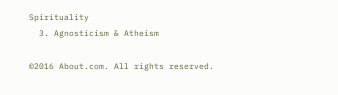Spirituality
  3. Agnosticism & Atheism

©2016 About.com. All rights reserved.